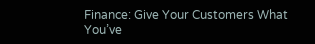Finance: Give Your Customers What You’ve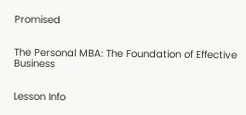Promised


The Personal MBA: The Foundation of Effective Business


Lesson Info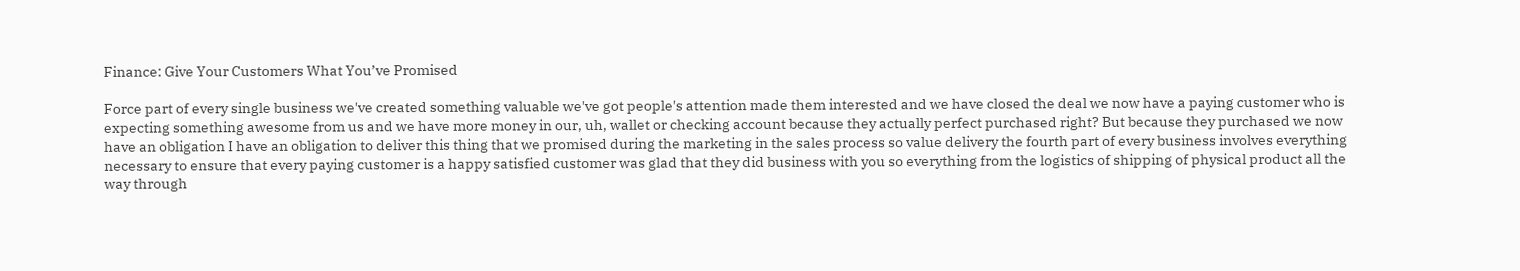Finance: Give Your Customers What You’ve Promised

Force part of every single business we've created something valuable we've got people's attention made them interested and we have closed the deal we now have a paying customer who is expecting something awesome from us and we have more money in our, uh, wallet or checking account because they actually perfect purchased right? But because they purchased we now have an obligation I have an obligation to deliver this thing that we promised during the marketing in the sales process so value delivery the fourth part of every business involves everything necessary to ensure that every paying customer is a happy satisfied customer was glad that they did business with you so everything from the logistics of shipping of physical product all the way through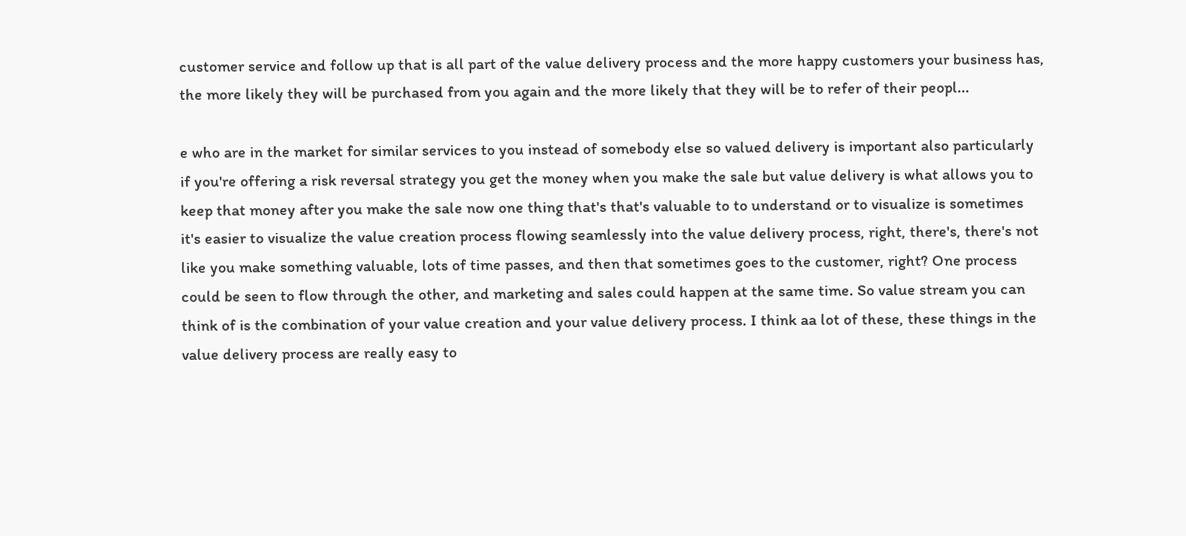customer service and follow up that is all part of the value delivery process and the more happy customers your business has, the more likely they will be purchased from you again and the more likely that they will be to refer of their peopl...

e who are in the market for similar services to you instead of somebody else so valued delivery is important also particularly if you're offering a risk reversal strategy you get the money when you make the sale but value delivery is what allows you to keep that money after you make the sale now one thing that's that's valuable to to understand or to visualize is sometimes it's easier to visualize the value creation process flowing seamlessly into the value delivery process, right, there's, there's not like you make something valuable, lots of time passes, and then that sometimes goes to the customer, right? One process could be seen to flow through the other, and marketing and sales could happen at the same time. So value stream you can think of is the combination of your value creation and your value delivery process. I think aa lot of these, these things in the value delivery process are really easy to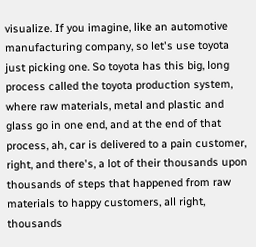visualize. If you imagine, like an automotive manufacturing company, so let's use toyota just picking one. So toyota has this big, long process called the toyota production system, where raw materials, metal and plastic and glass go in one end, and at the end of that process, ah, car is delivered to a pain customer, right, and there's, a lot of their thousands upon thousands of steps that happened from raw materials to happy customers, all right, thousands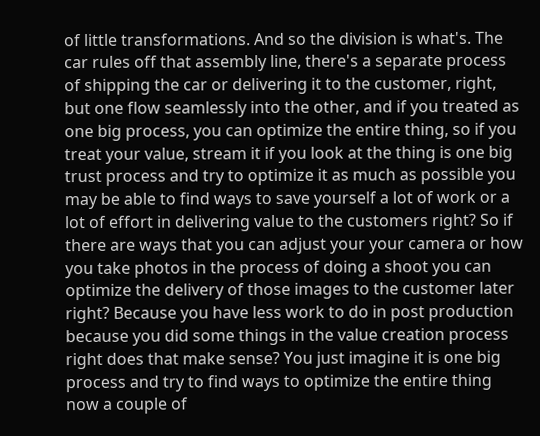of little transformations. And so the division is what's. The car rules off that assembly line, there's a separate process of shipping the car or delivering it to the customer, right, but one flow seamlessly into the other, and if you treated as one big process, you can optimize the entire thing, so if you treat your value, stream it if you look at the thing is one big trust process and try to optimize it as much as possible you may be able to find ways to save yourself a lot of work or a lot of effort in delivering value to the customers right? So if there are ways that you can adjust your your camera or how you take photos in the process of doing a shoot you can optimize the delivery of those images to the customer later right? Because you have less work to do in post production because you did some things in the value creation process right does that make sense? You just imagine it is one big process and try to find ways to optimize the entire thing now a couple of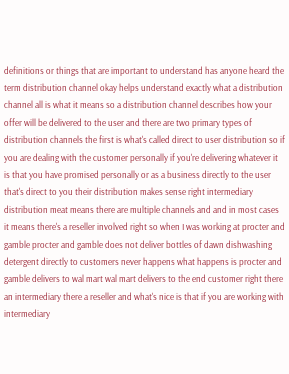definitions or things that are important to understand has anyone heard the term distribution channel okay helps understand exactly what a distribution channel all is what it means so a distribution channel describes how your offer will be delivered to the user and there are two primary types of distribution channels the first is what's called direct to user distribution so if you are dealing with the customer personally if you're delivering whatever it is that you have promised personally or as a business directly to the user that's direct to you their distribution makes sense right intermediary distribution meat means there are multiple channels and and in most cases it means there's a reseller involved right so when I was working at procter and gamble procter and gamble does not deliver bottles of dawn dishwashing detergent directly to customers never happens what happens is procter and gamble delivers to wal mart wal mart delivers to the end customer right there an intermediary there a reseller and what's nice is that if you are working with intermediary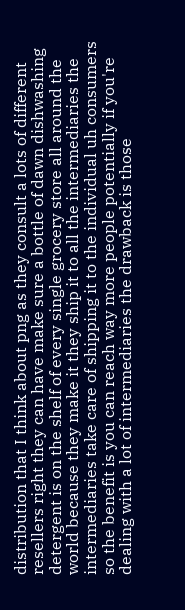distribution that I think about png as they consult a lots of different resellers right they can have make sure a bottle of dawn dishwashing detergent is on the shelf of every single grocery store all around the world because they make it they ship it to all the intermediaries the intermediaries take care of shipping it to the individual uh consumers so the benefit is you can reach way more people potentially if you're dealing with a lot of intermediaries the drawback is those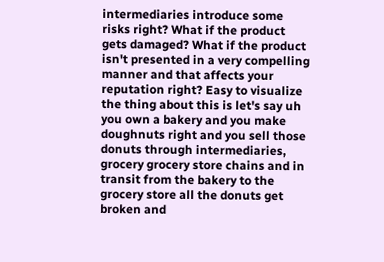intermediaries introduce some risks right? What if the product gets damaged? What if the product isn't presented in a very compelling manner and that affects your reputation right? Easy to visualize the thing about this is let's say uh you own a bakery and you make doughnuts right and you sell those donuts through intermediaries, grocery grocery store chains and in transit from the bakery to the grocery store all the donuts get broken and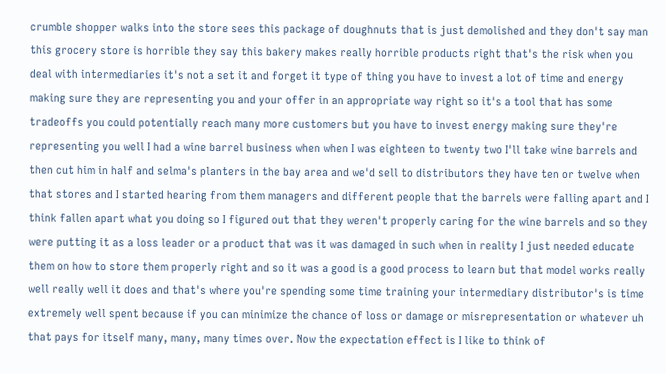crumble shopper walks into the store sees this package of doughnuts that is just demolished and they don't say man this grocery store is horrible they say this bakery makes really horrible products right that's the risk when you deal with intermediaries it's not a set it and forget it type of thing you have to invest a lot of time and energy making sure they are representing you and your offer in an appropriate way right so it's a tool that has some tradeoffs you could potentially reach many more customers but you have to invest energy making sure they're representing you well I had a wine barrel business when when I was eighteen to twenty two I'll take wine barrels and then cut him in half and selma's planters in the bay area and we'd sell to distributors they have ten or twelve when that stores and I started hearing from them managers and different people that the barrels were falling apart and I think fallen apart what you doing so I figured out that they weren't properly caring for the wine barrels and so they were putting it as a loss leader or a product that was it was damaged in such when in reality I just needed educate them on how to store them properly right and so it was a good is a good process to learn but that model works really well really well it does and that's where you're spending some time training your intermediary distributor's is time extremely well spent because if you can minimize the chance of loss or damage or misrepresentation or whatever uh that pays for itself many, many, many times over. Now the expectation effect is I like to think of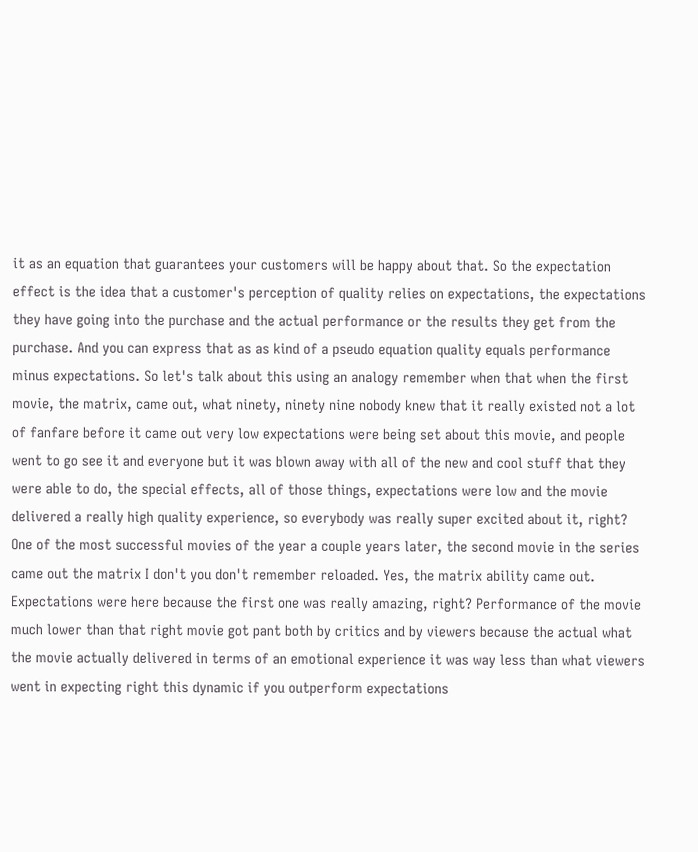it as an equation that guarantees your customers will be happy about that. So the expectation effect is the idea that a customer's perception of quality relies on expectations, the expectations they have going into the purchase and the actual performance or the results they get from the purchase. And you can express that as as kind of a pseudo equation quality equals performance minus expectations. So let's talk about this using an analogy remember when that when the first movie, the matrix, came out, what ninety, ninety nine nobody knew that it really existed not a lot of fanfare before it came out very low expectations were being set about this movie, and people went to go see it and everyone but it was blown away with all of the new and cool stuff that they were able to do, the special effects, all of those things, expectations were low and the movie delivered a really high quality experience, so everybody was really super excited about it, right? One of the most successful movies of the year a couple years later, the second movie in the series came out the matrix I don't you don't remember reloaded. Yes, the matrix ability came out. Expectations were here because the first one was really amazing, right? Performance of the movie much lower than that right movie got pant both by critics and by viewers because the actual what the movie actually delivered in terms of an emotional experience it was way less than what viewers went in expecting right this dynamic if you outperform expectations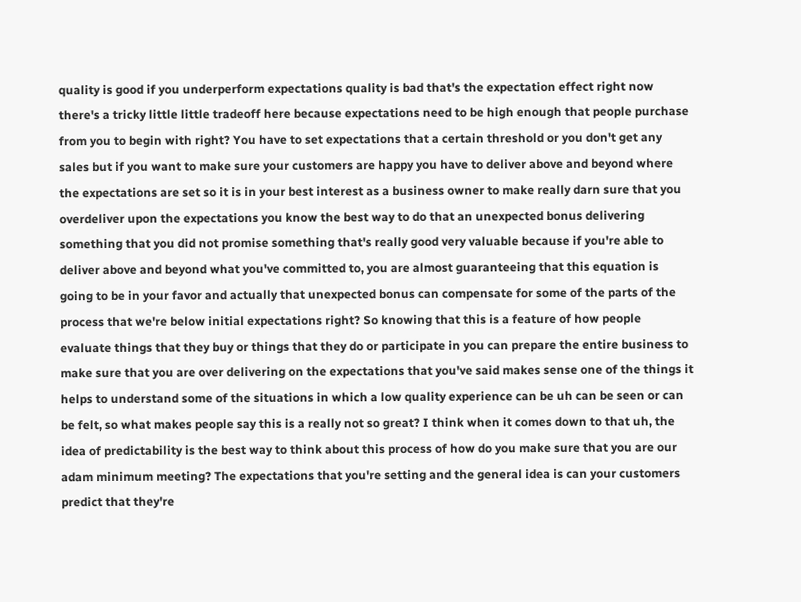quality is good if you underperform expectations quality is bad that's the expectation effect right now there's a tricky little little tradeoff here because expectations need to be high enough that people purchase from you to begin with right? You have to set expectations that a certain threshold or you don't get any sales but if you want to make sure your customers are happy you have to deliver above and beyond where the expectations are set so it is in your best interest as a business owner to make really darn sure that you overdeliver upon the expectations you know the best way to do that an unexpected bonus delivering something that you did not promise something that's really good very valuable because if you're able to deliver above and beyond what you've committed to, you are almost guaranteeing that this equation is going to be in your favor and actually that unexpected bonus can compensate for some of the parts of the process that we're below initial expectations right? So knowing that this is a feature of how people evaluate things that they buy or things that they do or participate in you can prepare the entire business to make sure that you are over delivering on the expectations that you've said makes sense one of the things it helps to understand some of the situations in which a low quality experience can be uh can be seen or can be felt, so what makes people say this is a really not so great? I think when it comes down to that uh, the idea of predictability is the best way to think about this process of how do you make sure that you are our adam minimum meeting? The expectations that you're setting and the general idea is can your customers predict that they're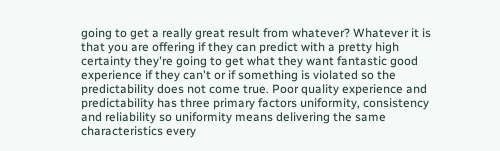going to get a really great result from whatever? Whatever it is that you are offering if they can predict with a pretty high certainty they're going to get what they want fantastic good experience if they can't or if something is violated so the predictability does not come true. Poor quality experience and predictability has three primary factors uniformity, consistency and reliability so uniformity means delivering the same characteristics every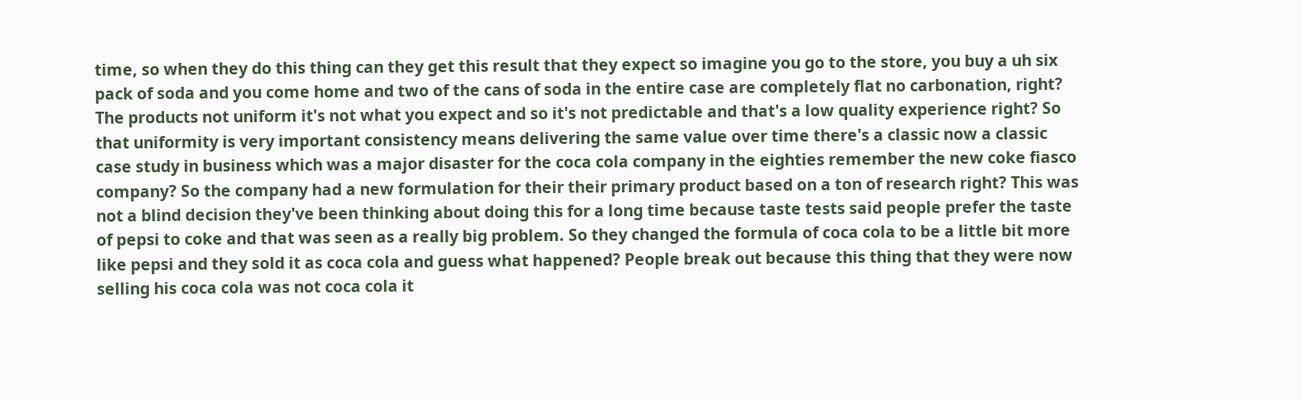time, so when they do this thing can they get this result that they expect so imagine you go to the store, you buy a uh six pack of soda and you come home and two of the cans of soda in the entire case are completely flat no carbonation, right? The products not uniform it's not what you expect and so it's not predictable and that's a low quality experience right? So that uniformity is very important consistency means delivering the same value over time there's a classic now a classic case study in business which was a major disaster for the coca cola company in the eighties remember the new coke fiasco company? So the company had a new formulation for their their primary product based on a ton of research right? This was not a blind decision they've been thinking about doing this for a long time because taste tests said people prefer the taste of pepsi to coke and that was seen as a really big problem. So they changed the formula of coca cola to be a little bit more like pepsi and they sold it as coca cola and guess what happened? People break out because this thing that they were now selling his coca cola was not coca cola it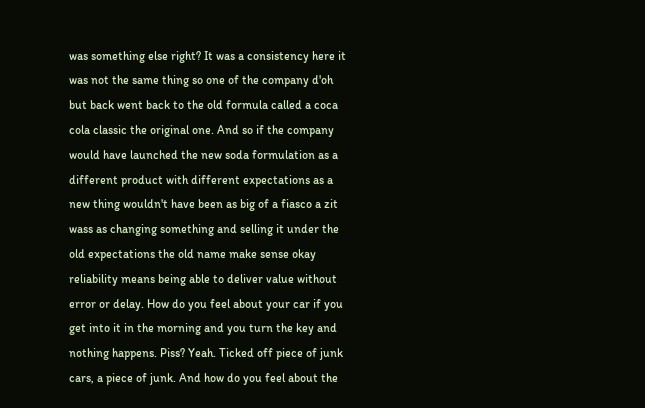was something else right? It was a consistency here it was not the same thing so one of the company d'oh but back went back to the old formula called a coca cola classic the original one. And so if the company would have launched the new soda formulation as a different product with different expectations as a new thing wouldn't have been as big of a fiasco a zit wass as changing something and selling it under the old expectations the old name make sense okay reliability means being able to deliver value without error or delay. How do you feel about your car if you get into it in the morning and you turn the key and nothing happens. Piss? Yeah. Ticked off piece of junk cars, a piece of junk. And how do you feel about the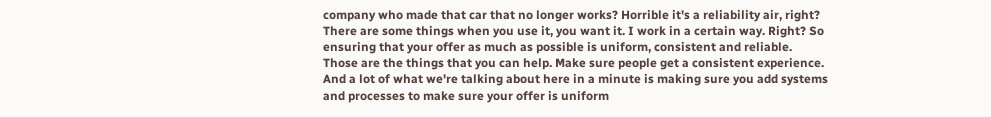company who made that car that no longer works? Horrible it's a reliability air, right? There are some things when you use it, you want it. I work in a certain way. Right? So ensuring that your offer as much as possible is uniform, consistent and reliable. Those are the things that you can help. Make sure people get a consistent experience. And a lot of what we're talking about here in a minute is making sure you add systems and processes to make sure your offer is uniform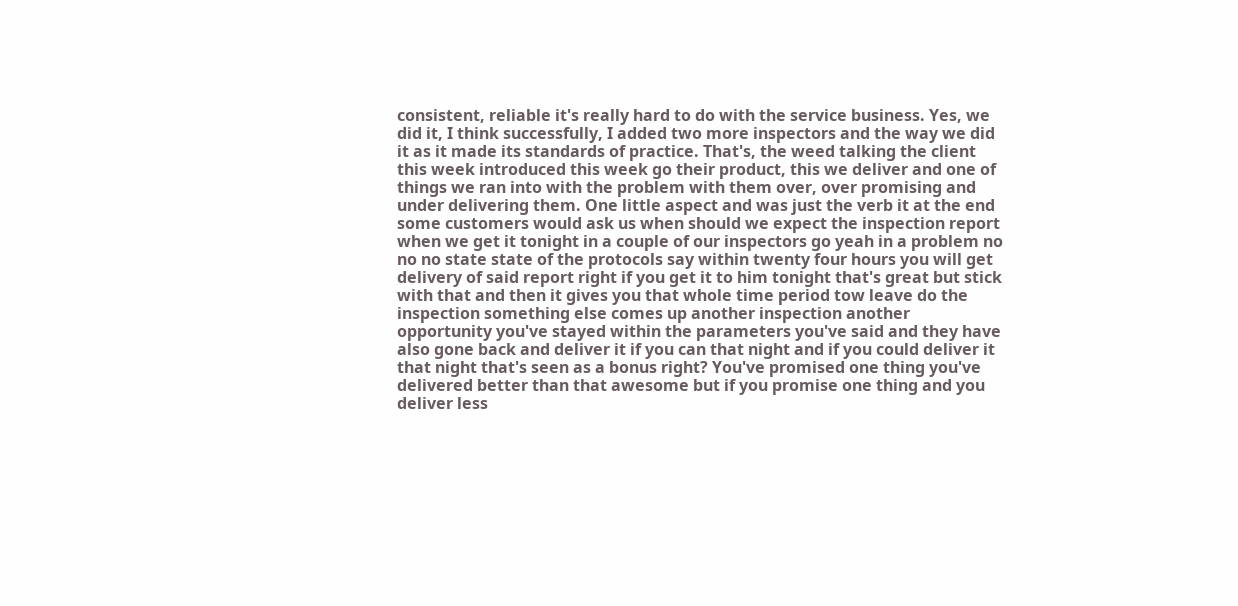consistent, reliable it's really hard to do with the service business. Yes, we did it, I think successfully, I added two more inspectors and the way we did it as it made its standards of practice. That's, the weed talking the client this week introduced this week go their product, this we deliver and one of things we ran into with the problem with them over, over promising and under delivering them. One little aspect and was just the verb it at the end some customers would ask us when should we expect the inspection report when we get it tonight in a couple of our inspectors go yeah in a problem no no no state state of the protocols say within twenty four hours you will get delivery of said report right if you get it to him tonight that's great but stick with that and then it gives you that whole time period tow leave do the inspection something else comes up another inspection another opportunity you've stayed within the parameters you've said and they have also gone back and deliver it if you can that night and if you could deliver it that night that's seen as a bonus right? You've promised one thing you've delivered better than that awesome but if you promise one thing and you deliver less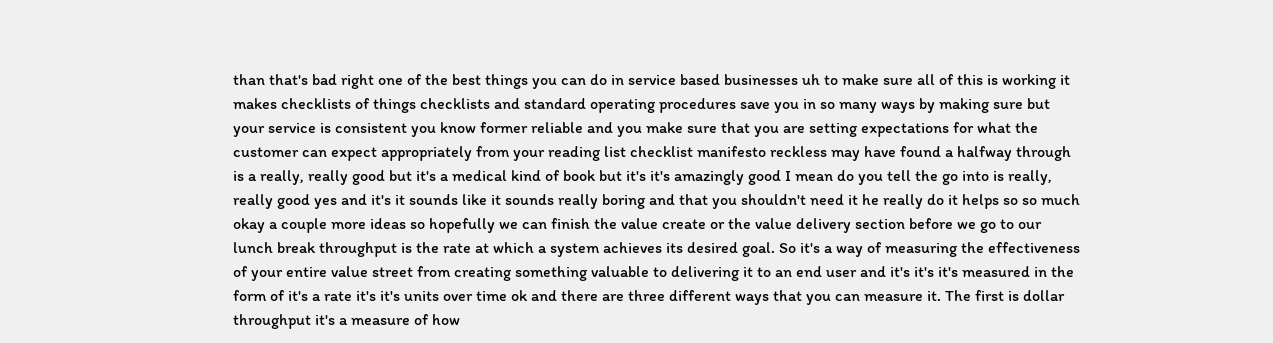than that's bad right one of the best things you can do in service based businesses uh to make sure all of this is working it makes checklists of things checklists and standard operating procedures save you in so many ways by making sure but your service is consistent you know former reliable and you make sure that you are setting expectations for what the customer can expect appropriately from your reading list checklist manifesto reckless may have found a halfway through is a really, really good but it's a medical kind of book but it's it's amazingly good I mean do you tell the go into is really, really good yes and it's it sounds like it sounds really boring and that you shouldn't need it he really do it helps so so much okay a couple more ideas so hopefully we can finish the value create or the value delivery section before we go to our lunch break throughput is the rate at which a system achieves its desired goal. So it's a way of measuring the effectiveness of your entire value street from creating something valuable to delivering it to an end user and it's it's it's measured in the form of it's a rate it's it's units over time ok and there are three different ways that you can measure it. The first is dollar throughput it's a measure of how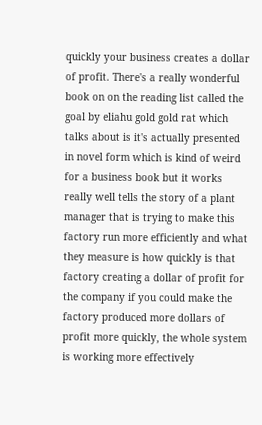quickly your business creates a dollar of profit. There's a really wonderful book on on the reading list called the goal by eliahu gold gold rat which talks about is it's actually presented in novel form which is kind of weird for a business book but it works really well tells the story of a plant manager that is trying to make this factory run more efficiently and what they measure is how quickly is that factory creating a dollar of profit for the company if you could make the factory produced more dollars of profit more quickly, the whole system is working more effectively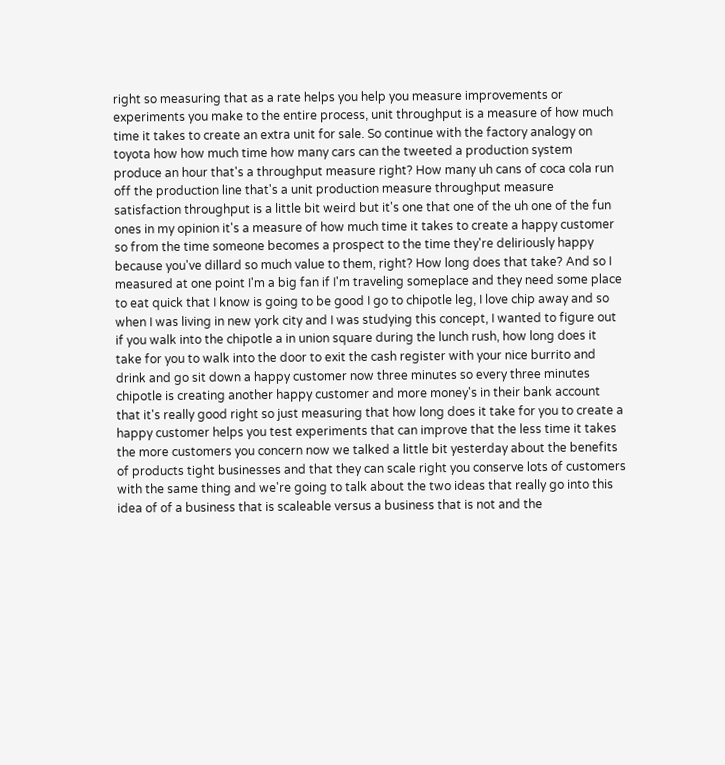right so measuring that as a rate helps you help you measure improvements or experiments you make to the entire process, unit throughput is a measure of how much time it takes to create an extra unit for sale. So continue with the factory analogy on toyota how how much time how many cars can the tweeted a production system produce an hour that's a throughput measure right? How many uh cans of coca cola run off the production line that's a unit production measure throughput measure satisfaction throughput is a little bit weird but it's one that one of the uh one of the fun ones in my opinion it's a measure of how much time it takes to create a happy customer so from the time someone becomes a prospect to the time they're deliriously happy because you've dillard so much value to them, right? How long does that take? And so I measured at one point I'm a big fan if I'm traveling someplace and they need some place to eat quick that I know is going to be good I go to chipotle leg, I love chip away and so when I was living in new york city and I was studying this concept, I wanted to figure out if you walk into the chipotle a in union square during the lunch rush, how long does it take for you to walk into the door to exit the cash register with your nice burrito and drink and go sit down a happy customer now three minutes so every three minutes chipotle is creating another happy customer and more money's in their bank account that it's really good right so just measuring that how long does it take for you to create a happy customer helps you test experiments that can improve that the less time it takes the more customers you concern now we talked a little bit yesterday about the benefits of products tight businesses and that they can scale right you conserve lots of customers with the same thing and we're going to talk about the two ideas that really go into this idea of of a business that is scaleable versus a business that is not and the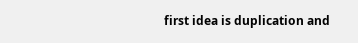first idea is duplication and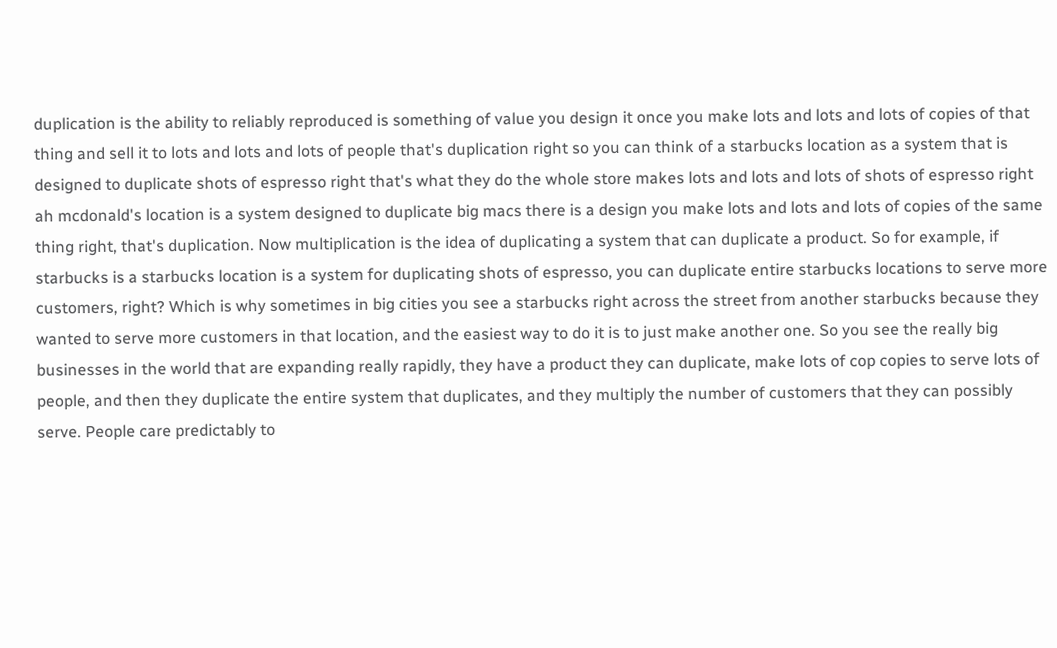duplication is the ability to reliably reproduced is something of value you design it once you make lots and lots and lots of copies of that thing and sell it to lots and lots and lots of people that's duplication right so you can think of a starbucks location as a system that is designed to duplicate shots of espresso right that's what they do the whole store makes lots and lots and lots of shots of espresso right ah mcdonald's location is a system designed to duplicate big macs there is a design you make lots and lots and lots of copies of the same thing right, that's duplication. Now multiplication is the idea of duplicating a system that can duplicate a product. So for example, if starbucks is a starbucks location is a system for duplicating shots of espresso, you can duplicate entire starbucks locations to serve more customers, right? Which is why sometimes in big cities you see a starbucks right across the street from another starbucks because they wanted to serve more customers in that location, and the easiest way to do it is to just make another one. So you see the really big businesses in the world that are expanding really rapidly, they have a product they can duplicate, make lots of cop copies to serve lots of people, and then they duplicate the entire system that duplicates, and they multiply the number of customers that they can possibly serve. People care predictably to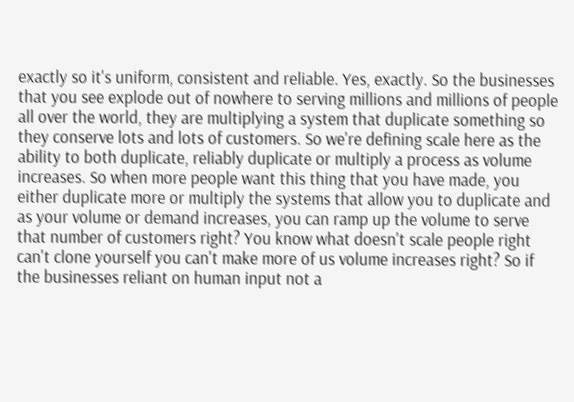exactly so it's uniform, consistent and reliable. Yes, exactly. So the businesses that you see explode out of nowhere to serving millions and millions of people all over the world, they are multiplying a system that duplicate something so they conserve lots and lots of customers. So we're defining scale here as the ability to both duplicate, reliably duplicate or multiply a process as volume increases. So when more people want this thing that you have made, you either duplicate more or multiply the systems that allow you to duplicate and as your volume or demand increases, you can ramp up the volume to serve that number of customers right? You know what doesn't scale people right can't clone yourself you can't make more of us volume increases right? So if the businesses reliant on human input not a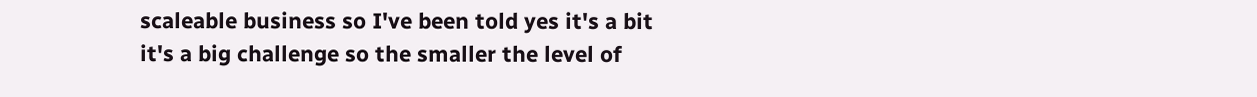scaleable business so I've been told yes it's a bit it's a big challenge so the smaller the level of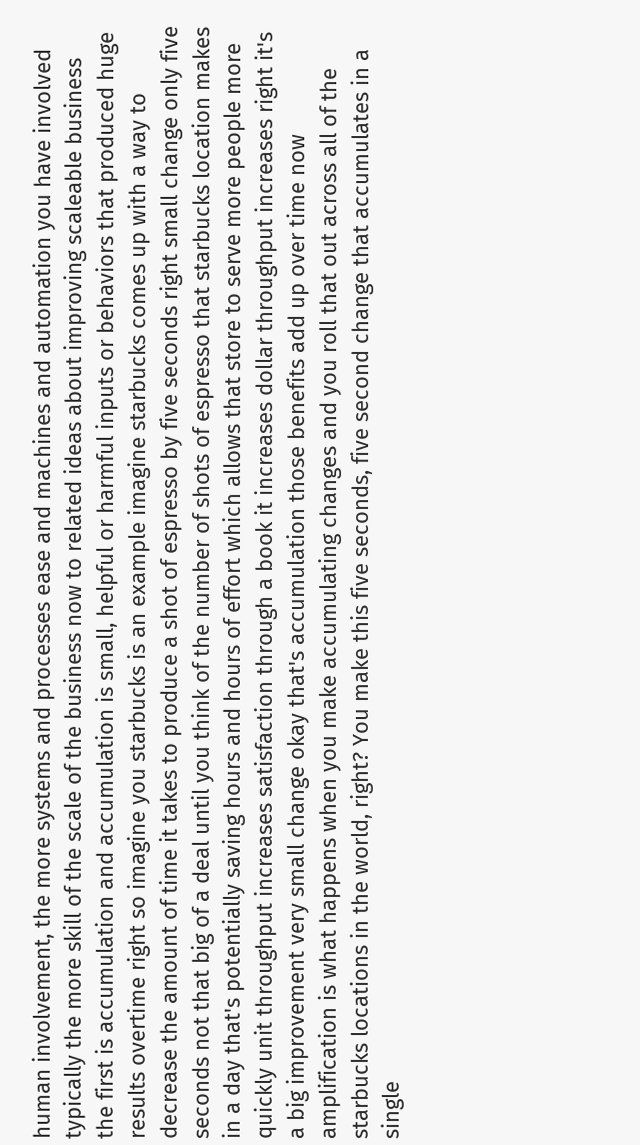human involvement, the more systems and processes ease and machines and automation you have involved typically the more skill of the scale of the business now to related ideas about improving scaleable business the first is accumulation and accumulation is small, helpful or harmful inputs or behaviors that produced huge results overtime right so imagine you starbucks is an example imagine starbucks comes up with a way to decrease the amount of time it takes to produce a shot of espresso by five seconds right small change only five seconds not that big of a deal until you think of the number of shots of espresso that starbucks location makes in a day that's potentially saving hours and hours of effort which allows that store to serve more people more quickly unit throughput increases satisfaction through a book it increases dollar throughput increases right it's a big improvement very small change okay that's accumulation those benefits add up over time now amplification is what happens when you make accumulating changes and you roll that out across all of the starbucks locations in the world, right? You make this five seconds, five second change that accumulates in a single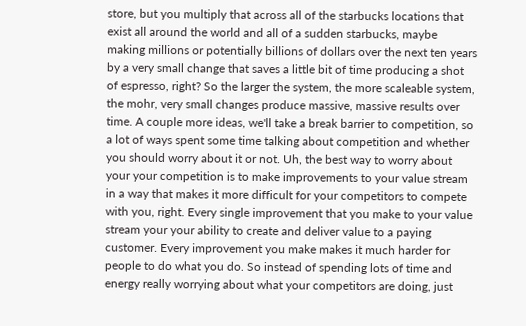store, but you multiply that across all of the starbucks locations that exist all around the world and all of a sudden starbucks, maybe making millions or potentially billions of dollars over the next ten years by a very small change that saves a little bit of time producing a shot of espresso, right? So the larger the system, the more scaleable system, the mohr, very small changes produce massive, massive results over time. A couple more ideas, we'll take a break barrier to competition, so a lot of ways spent some time talking about competition and whether you should worry about it or not. Uh, the best way to worry about your your competition is to make improvements to your value stream in a way that makes it more difficult for your competitors to compete with you, right. Every single improvement that you make to your value stream your your ability to create and deliver value to a paying customer. Every improvement you make makes it much harder for people to do what you do. So instead of spending lots of time and energy really worrying about what your competitors are doing, just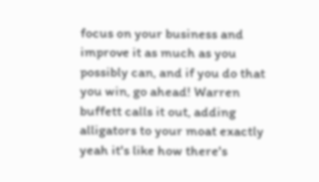focus on your business and improve it as much as you possibly can, and if you do that you win, go ahead! Warren buffett calls it out, adding alligators to your moat exactly yeah it's like how there's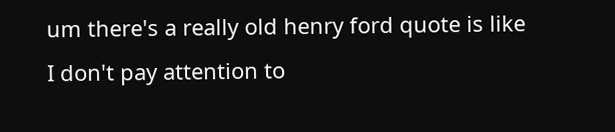um there's a really old henry ford quote is like I don't pay attention to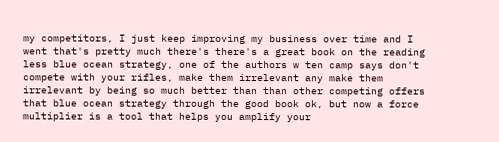my competitors, I just keep improving my business over time and I went that's pretty much there's there's a great book on the reading less blue ocean strategy, one of the authors w ten camp says don't compete with your rifles, make them irrelevant any make them irrelevant by being so much better than than other competing offers that blue ocean strategy through the good book ok, but now a force multiplier is a tool that helps you amplify your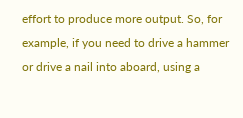effort to produce more output. So, for example, if you need to drive a hammer or drive a nail into aboard, using a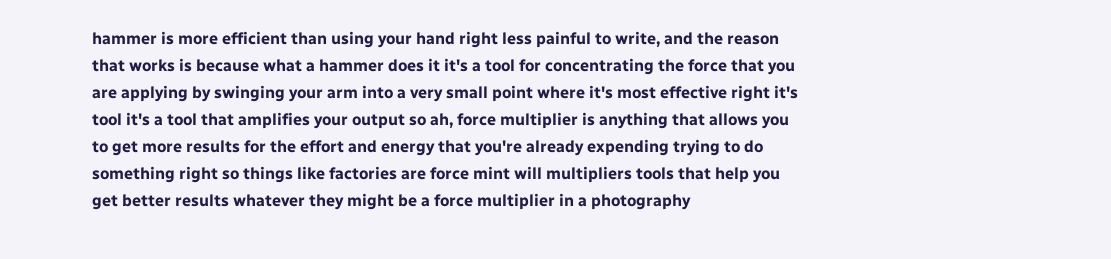hammer is more efficient than using your hand right less painful to write, and the reason that works is because what a hammer does it it's a tool for concentrating the force that you are applying by swinging your arm into a very small point where it's most effective right it's tool it's a tool that amplifies your output so ah, force multiplier is anything that allows you to get more results for the effort and energy that you're already expending trying to do something right so things like factories are force mint will multipliers tools that help you get better results whatever they might be a force multiplier in a photography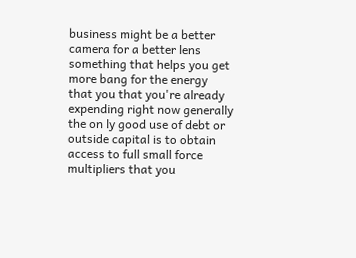business might be a better camera for a better lens something that helps you get more bang for the energy that you that you're already expending right now generally the on ly good use of debt or outside capital is to obtain access to full small force multipliers that you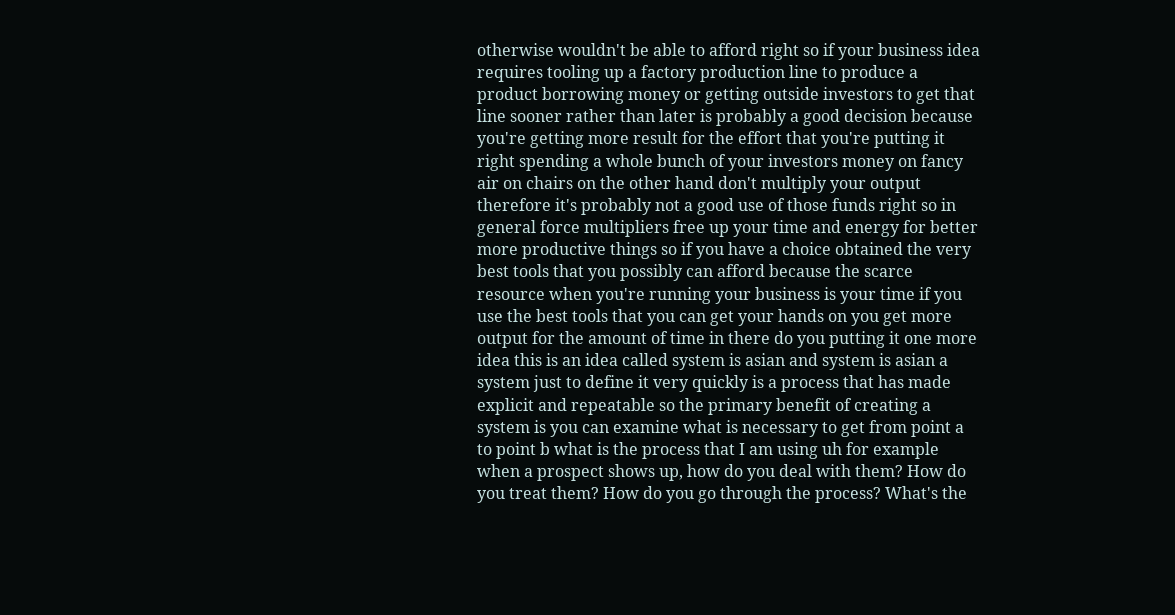otherwise wouldn't be able to afford right so if your business idea requires tooling up a factory production line to produce a product borrowing money or getting outside investors to get that line sooner rather than later is probably a good decision because you're getting more result for the effort that you're putting it right spending a whole bunch of your investors money on fancy air on chairs on the other hand don't multiply your output therefore it's probably not a good use of those funds right so in general force multipliers free up your time and energy for better more productive things so if you have a choice obtained the very best tools that you possibly can afford because the scarce resource when you're running your business is your time if you use the best tools that you can get your hands on you get more output for the amount of time in there do you putting it one more idea this is an idea called system is asian and system is asian a system just to define it very quickly is a process that has made explicit and repeatable so the primary benefit of creating a system is you can examine what is necessary to get from point a to point b what is the process that I am using uh for example when a prospect shows up, how do you deal with them? How do you treat them? How do you go through the process? What's the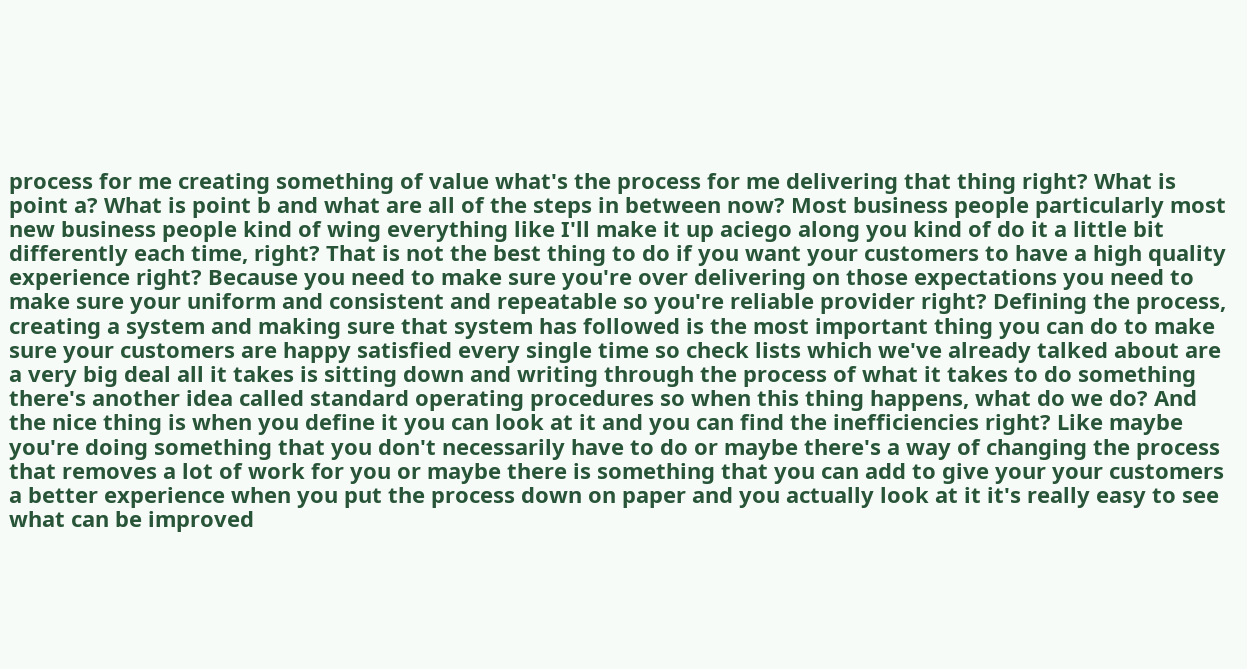process for me creating something of value what's the process for me delivering that thing right? What is point a? What is point b and what are all of the steps in between now? Most business people particularly most new business people kind of wing everything like I'll make it up aciego along you kind of do it a little bit differently each time, right? That is not the best thing to do if you want your customers to have a high quality experience right? Because you need to make sure you're over delivering on those expectations you need to make sure your uniform and consistent and repeatable so you're reliable provider right? Defining the process, creating a system and making sure that system has followed is the most important thing you can do to make sure your customers are happy satisfied every single time so check lists which we've already talked about are a very big deal all it takes is sitting down and writing through the process of what it takes to do something there's another idea called standard operating procedures so when this thing happens, what do we do? And the nice thing is when you define it you can look at it and you can find the inefficiencies right? Like maybe you're doing something that you don't necessarily have to do or maybe there's a way of changing the process that removes a lot of work for you or maybe there is something that you can add to give your your customers a better experience when you put the process down on paper and you actually look at it it's really easy to see what can be improved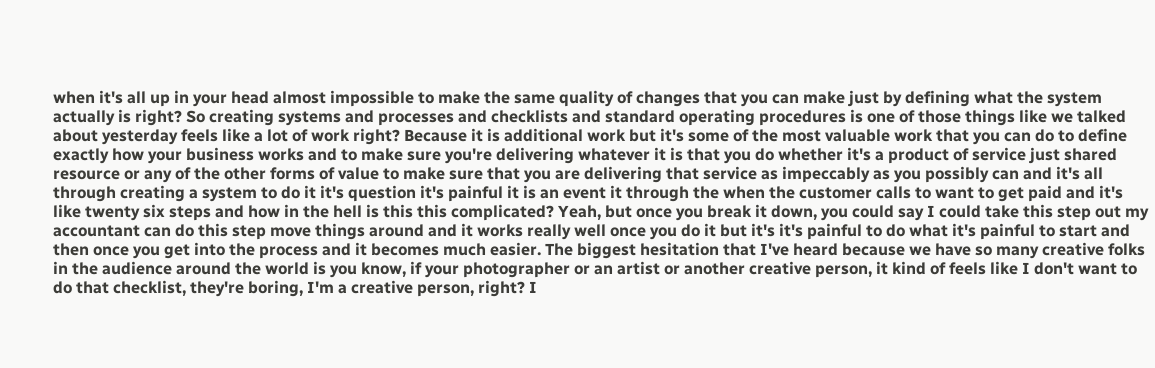when it's all up in your head almost impossible to make the same quality of changes that you can make just by defining what the system actually is right? So creating systems and processes and checklists and standard operating procedures is one of those things like we talked about yesterday feels like a lot of work right? Because it is additional work but it's some of the most valuable work that you can do to define exactly how your business works and to make sure you're delivering whatever it is that you do whether it's a product of service just shared resource or any of the other forms of value to make sure that you are delivering that service as impeccably as you possibly can and it's all through creating a system to do it it's question it's painful it is an event it through the when the customer calls to want to get paid and it's like twenty six steps and how in the hell is this this complicated? Yeah, but once you break it down, you could say I could take this step out my accountant can do this step move things around and it works really well once you do it but it's it's painful to do what it's painful to start and then once you get into the process and it becomes much easier. The biggest hesitation that I've heard because we have so many creative folks in the audience around the world is you know, if your photographer or an artist or another creative person, it kind of feels like I don't want to do that checklist, they're boring, I'm a creative person, right? I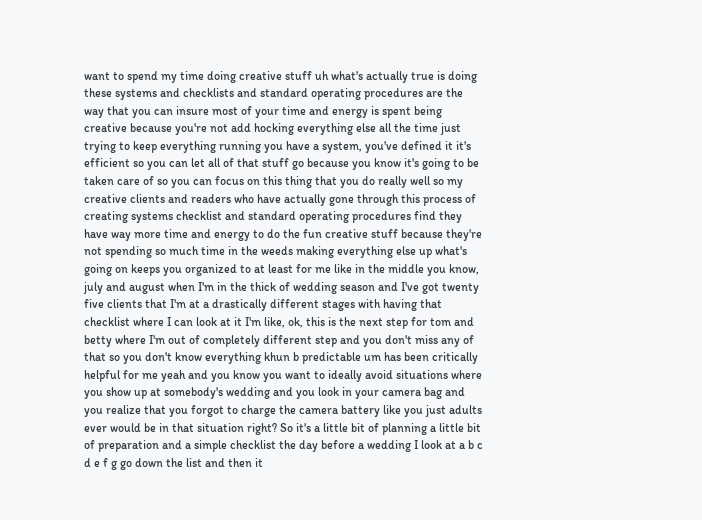want to spend my time doing creative stuff uh what's actually true is doing these systems and checklists and standard operating procedures are the way that you can insure most of your time and energy is spent being creative because you're not add hocking everything else all the time just trying to keep everything running you have a system, you've defined it it's efficient so you can let all of that stuff go because you know it's going to be taken care of so you can focus on this thing that you do really well so my creative clients and readers who have actually gone through this process of creating systems checklist and standard operating procedures find they have way more time and energy to do the fun creative stuff because they're not spending so much time in the weeds making everything else up what's going on keeps you organized to at least for me like in the middle you know, july and august when I'm in the thick of wedding season and I've got twenty five clients that I'm at a drastically different stages with having that checklist where I can look at it I'm like, ok, this is the next step for tom and betty where I'm out of completely different step and you don't miss any of that so you don't know everything khun b predictable um has been critically helpful for me yeah and you know you want to ideally avoid situations where you show up at somebody's wedding and you look in your camera bag and you realize that you forgot to charge the camera battery like you just adults ever would be in that situation right? So it's a little bit of planning a little bit of preparation and a simple checklist the day before a wedding I look at a b c d e f g go down the list and then it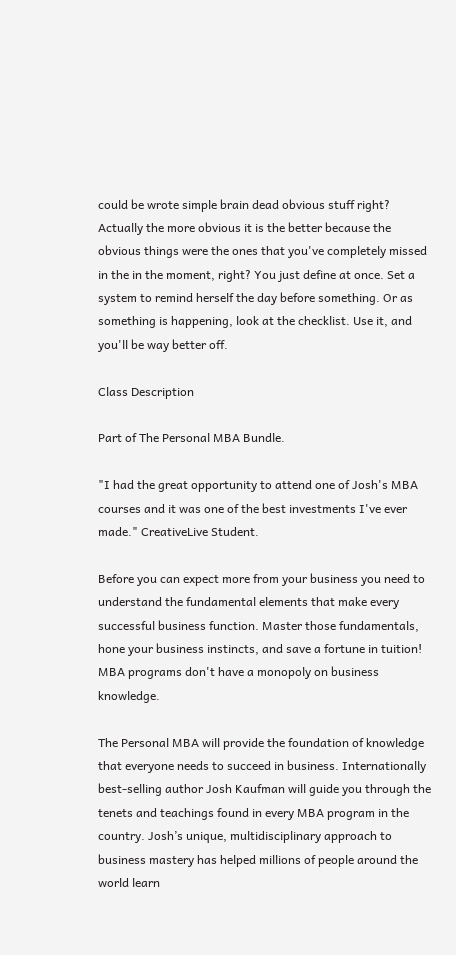could be wrote simple brain dead obvious stuff right? Actually the more obvious it is the better because the obvious things were the ones that you've completely missed in the in the moment, right? You just define at once. Set a system to remind herself the day before something. Or as something is happening, look at the checklist. Use it, and you'll be way better off.

Class Description

Part of The Personal MBA Bundle.

"I had the great opportunity to attend one of Josh's MBA courses and it was one of the best investments I've ever made." CreativeLive Student.

Before you can expect more from your business you need to understand the fundamental elements that make every successful business function. Master those fundamentals, hone your business instincts, and save a fortune in tuition! MBA programs don't have a monopoly on business knowledge.

The Personal MBA will provide the foundation of knowledge that everyone needs to succeed in business. Internationally best-selling author Josh Kaufman will guide you through the tenets and teachings found in every MBA program in the country. Josh’s unique, multidisciplinary approach to business mastery has helped millions of people around the world learn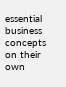essential business concepts on their own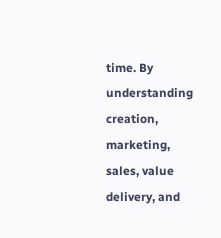time. By understanding creation, marketing, sales, value delivery, and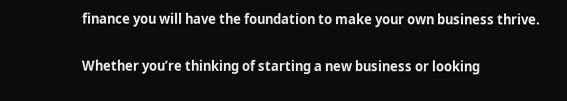finance you will have the foundation to make your own business thrive.

Whether you’re thinking of starting a new business or looking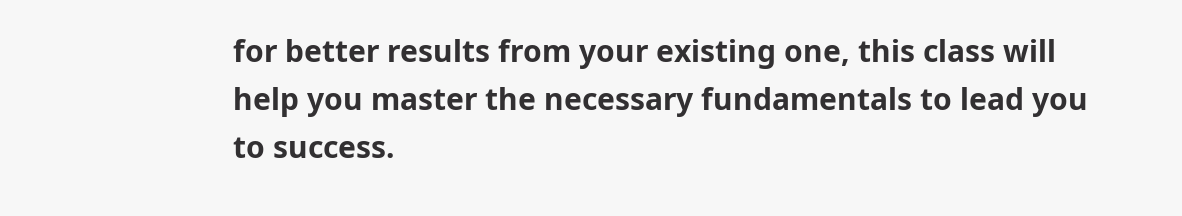for better results from your existing one, this class will help you master the necessary fundamentals to lead you to success.